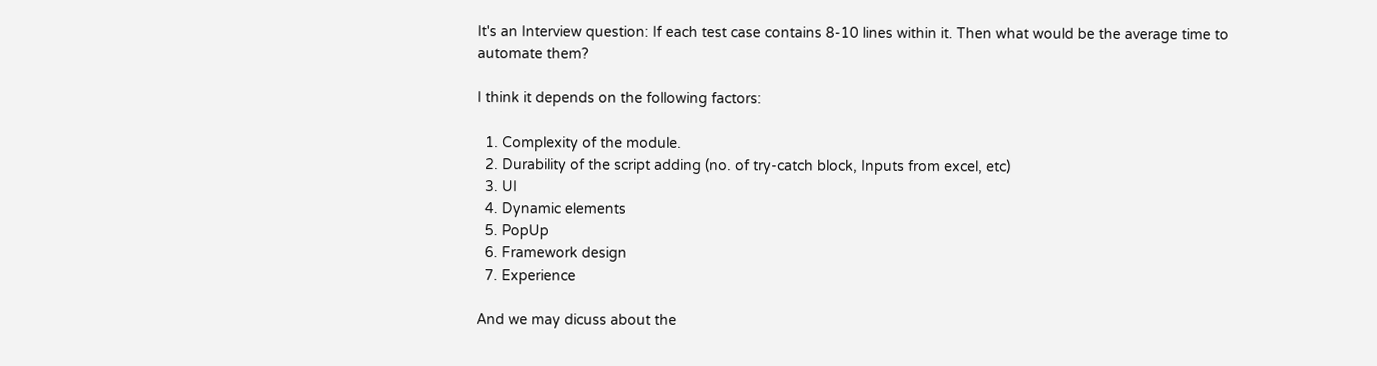It's an Interview question: If each test case contains 8-10 lines within it. Then what would be the average time to automate them?

I think it depends on the following factors:

  1. Complexity of the module.
  2. Durability of the script adding (no. of try-catch block, Inputs from excel, etc)
  3. UI
  4. Dynamic elements
  5. PopUp
  6. Framework design
  7. Experience

And we may dicuss about the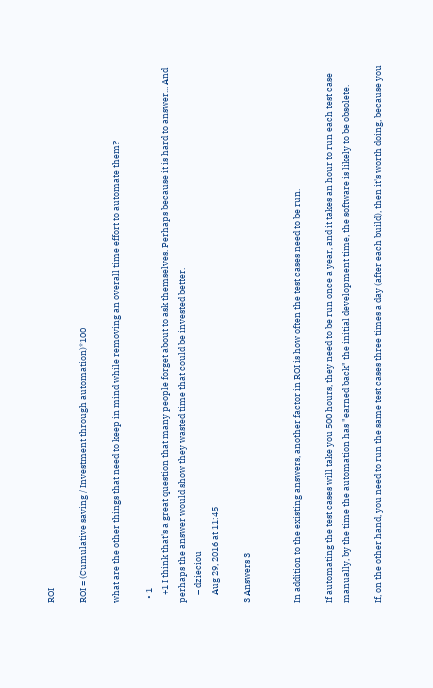ROI

ROI = (Cumulative saving / Investment through automation)*100

what are the other things that need to keep in mind while removing an overall time effort to automate them?

  • 1
    +1 I think that's a great question that many people forget about to ask themselves. Perhaps because it is hard to answer... And perhaps the answer would show they wasted time that could be invested better.
    – dzieciou
    Aug 29, 2016 at 11:45

3 Answers 3


In addition to the existing answers, another factor in ROI is how often the test cases need to be run.

If automating the test cases will take you 500 hours, they need to be run once a year, and it takes an hour to run each test case manually, by the time the automation has "earned back" the initial development time, the software is likely to be obsolete.

If, on the other hand, you need to run the same test cases three times a day (after each build), then it's worth doing, because you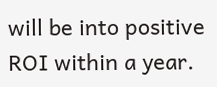will be into positive ROI within a year.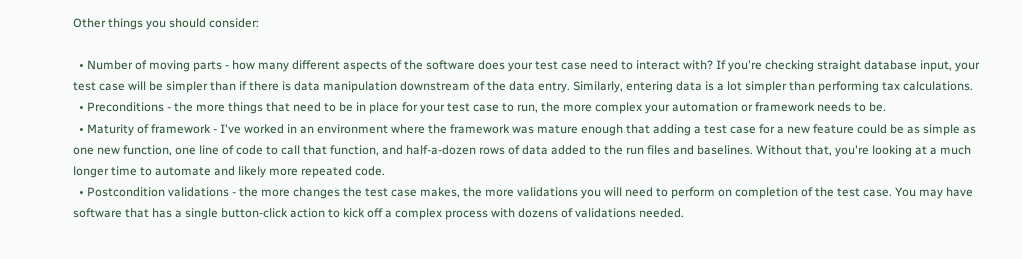Other things you should consider:

  • Number of moving parts - how many different aspects of the software does your test case need to interact with? If you're checking straight database input, your test case will be simpler than if there is data manipulation downstream of the data entry. Similarly, entering data is a lot simpler than performing tax calculations.
  • Preconditions - the more things that need to be in place for your test case to run, the more complex your automation or framework needs to be.
  • Maturity of framework - I've worked in an environment where the framework was mature enough that adding a test case for a new feature could be as simple as one new function, one line of code to call that function, and half-a-dozen rows of data added to the run files and baselines. Without that, you're looking at a much longer time to automate and likely more repeated code.
  • Postcondition validations - the more changes the test case makes, the more validations you will need to perform on completion of the test case. You may have software that has a single button-click action to kick off a complex process with dozens of validations needed.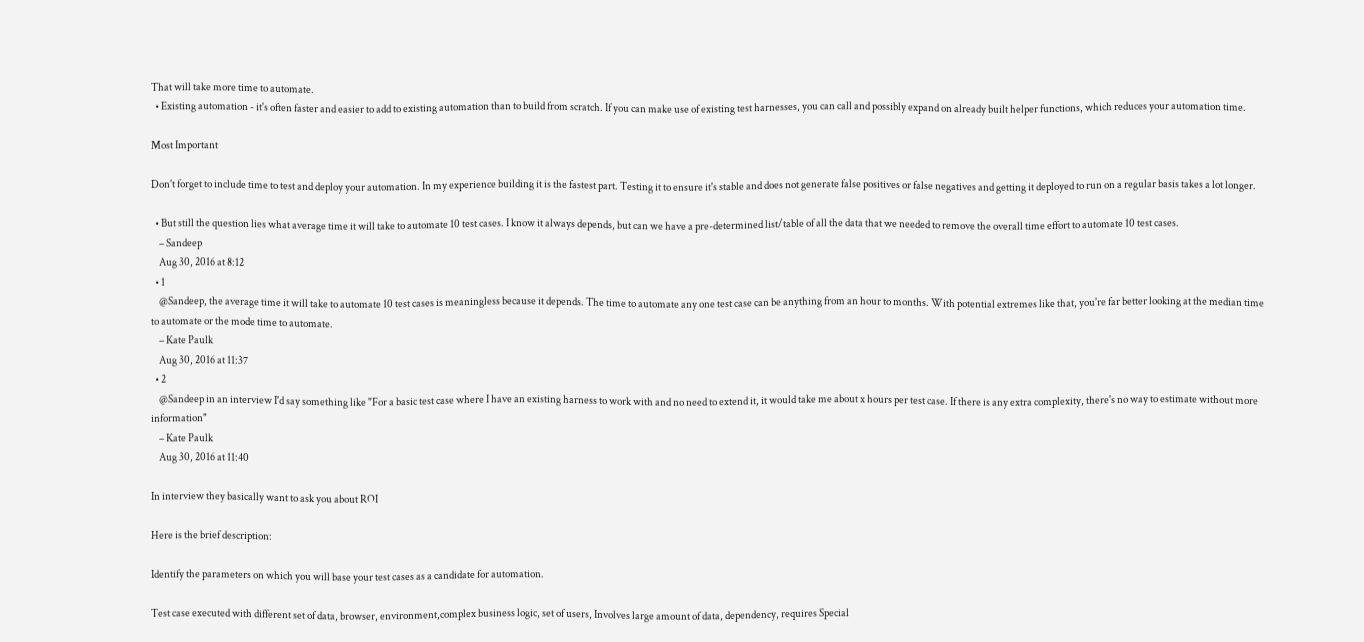That will take more time to automate.
  • Existing automation - it's often faster and easier to add to existing automation than to build from scratch. If you can make use of existing test harnesses, you can call and possibly expand on already built helper functions, which reduces your automation time.

Most Important

Don't forget to include time to test and deploy your automation. In my experience building it is the fastest part. Testing it to ensure it's stable and does not generate false positives or false negatives and getting it deployed to run on a regular basis takes a lot longer.

  • But still the question lies what average time it will take to automate 10 test cases. I know it always depends, but can we have a pre-determined list/table of all the data that we needed to remove the overall time effort to automate 10 test cases.
    – Sandeep
    Aug 30, 2016 at 8:12
  • 1
    @Sandeep, the average time it will take to automate 10 test cases is meaningless because it depends. The time to automate any one test case can be anything from an hour to months. With potential extremes like that, you're far better looking at the median time to automate or the mode time to automate.
    – Kate Paulk
    Aug 30, 2016 at 11:37
  • 2
    @Sandeep in an interview I'd say something like "For a basic test case where I have an existing harness to work with and no need to extend it, it would take me about x hours per test case. If there is any extra complexity, there's no way to estimate without more information"
    – Kate Paulk
    Aug 30, 2016 at 11:40

In interview they basically want to ask you about ROI

Here is the brief description:

Identify the parameters on which you will base your test cases as a candidate for automation.

Test case executed with different set of data, browser, environment,complex business logic, set of users, Involves large amount of data, dependency, requires Special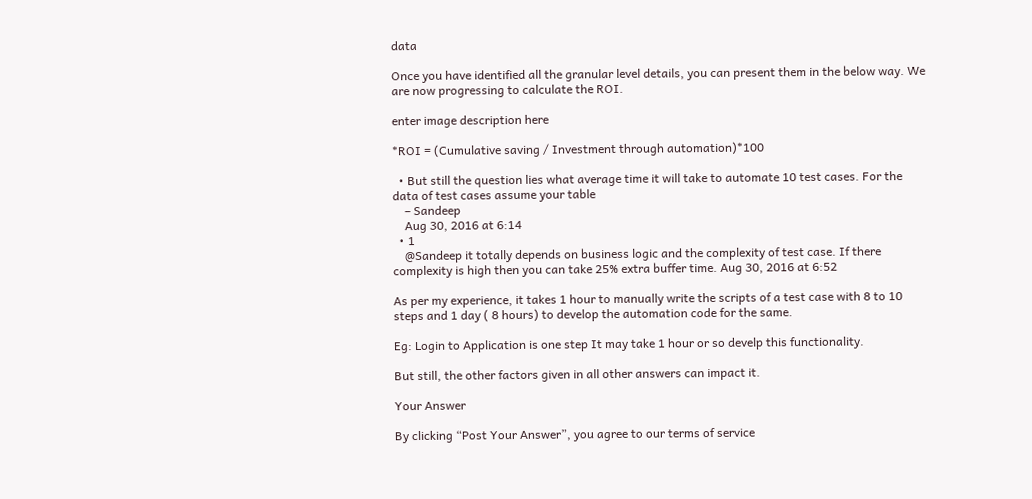data

Once you have identified all the granular level details, you can present them in the below way. We are now progressing to calculate the ROI.

enter image description here

*ROI = (Cumulative saving / Investment through automation)*100

  • But still the question lies what average time it will take to automate 10 test cases. For the data of test cases assume your table
    – Sandeep
    Aug 30, 2016 at 6:14
  • 1
    @Sandeep it totally depends on business logic and the complexity of test case. If there complexity is high then you can take 25% extra buffer time. Aug 30, 2016 at 6:52

As per my experience, it takes 1 hour to manually write the scripts of a test case with 8 to 10 steps and 1 day ( 8 hours) to develop the automation code for the same.

Eg: Login to Application is one step It may take 1 hour or so develp this functionality.

But still, the other factors given in all other answers can impact it.

Your Answer

By clicking “Post Your Answer”, you agree to our terms of service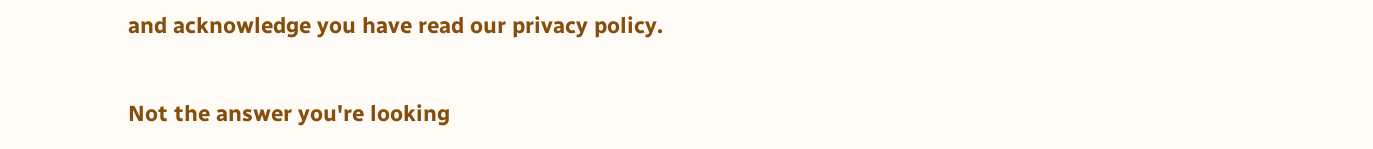and acknowledge you have read our privacy policy.

Not the answer you're looking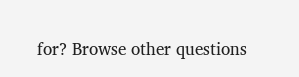for? Browse other questions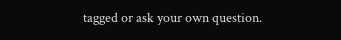tagged or ask your own question.